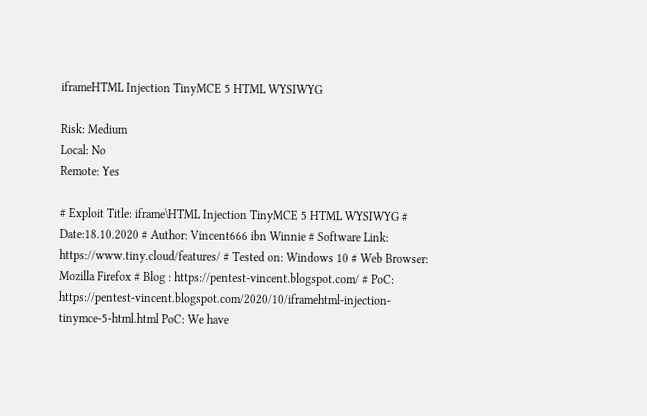iframeHTML Injection TinyMCE 5 HTML WYSIWYG

Risk: Medium
Local: No
Remote: Yes

# Exploit Title: iframe\HTML Injection TinyMCE 5 HTML WYSIWYG # Date:18.10.2020 # Author: Vincent666 ibn Winnie # Software Link: https://www.tiny.cloud/features/ # Tested on: Windows 10 # Web Browser: Mozilla Firefox # Blog : https://pentest-vincent.blogspot.com/ # PoC: https://pentest-vincent.blogspot.com/2020/10/iframehtml-injection-tinymce-5-html.html PoC: We have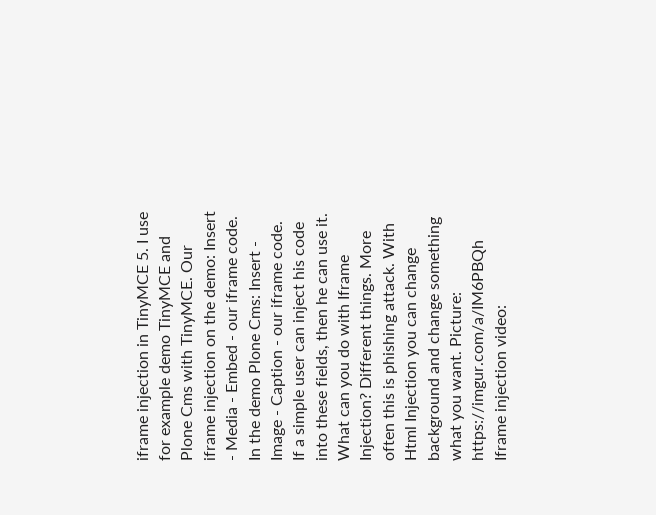iframe injection in TinyMCE 5. I use for example demo TinyMCE and Plone Cms with TinyMCE. Our iframe injection on the demo: Insert - Media - Embed - our iframe code. In the demo Plone Cms: Insert - Image - Caption - our iframe code. If a simple user can inject his code into these fields, then he can use it. What can you do with Iframe Injection? Different things. More often this is phishing attack. With Html Injection you can change background and change something what you want. Picture: https://imgur.com/a/IM6PBQh Iframe injection video: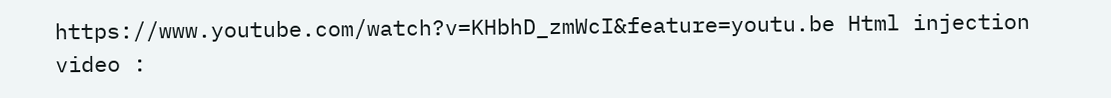https://www.youtube.com/watch?v=KHbhD_zmWcI&feature=youtu.be Html injection video :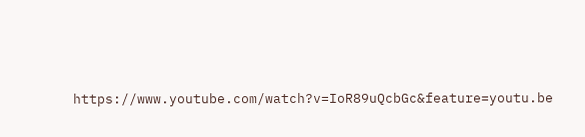https://www.youtube.com/watch?v=IoR89uQcbGc&feature=youtu.be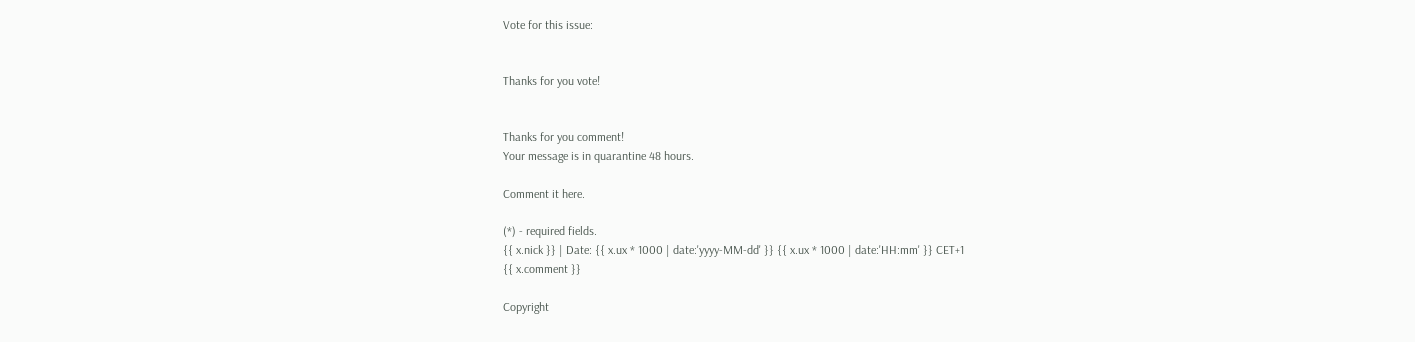Vote for this issue:


Thanks for you vote!


Thanks for you comment!
Your message is in quarantine 48 hours.

Comment it here.

(*) - required fields.
{{ x.nick }} | Date: {{ x.ux * 1000 | date:'yyyy-MM-dd' }} {{ x.ux * 1000 | date:'HH:mm' }} CET+1
{{ x.comment }}

Copyright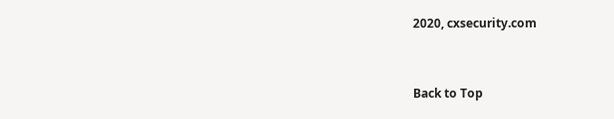2020, cxsecurity.com


Back to Top